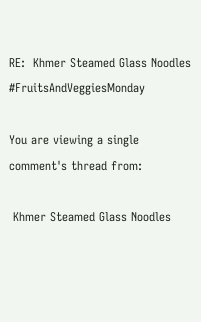RE:  Khmer Steamed Glass Noodles  #FruitsAndVeggiesMonday

You are viewing a single comment's thread from:

 Khmer Steamed Glass Noodles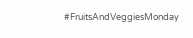#FruitsAndVeggiesMonday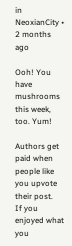in NeoxianCity •  2 months ago

Ooh! You have mushrooms this week, too. Yum!

Authors get paid when people like you upvote their post.
If you enjoyed what you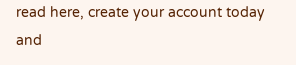read here, create your account today and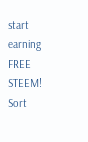start earning FREE STEEM!
Sort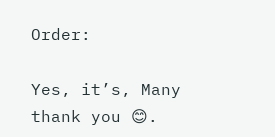Order:

Yes, it’s, Many thank you 😊.